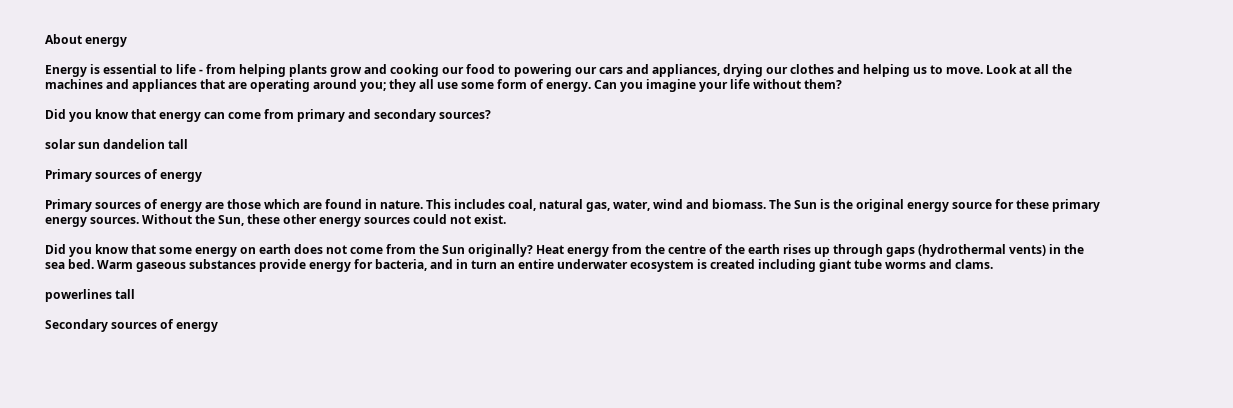About energy

Energy is essential to life - from helping plants grow and cooking our food to powering our cars and appliances, drying our clothes and helping us to move. Look at all the machines and appliances that are operating around you; they all use some form of energy. Can you imagine your life without them?

Did you know that energy can come from primary and secondary sources?

solar sun dandelion tall

Primary sources of energy

Primary sources of energy are those which are found in nature. This includes coal, natural gas, water, wind and biomass. The Sun is the original energy source for these primary energy sources. Without the Sun, these other energy sources could not exist.

Did you know that some energy on earth does not come from the Sun originally? Heat energy from the centre of the earth rises up through gaps (hydrothermal vents) in the sea bed. Warm gaseous substances provide energy for bacteria, and in turn an entire underwater ecosystem is created including giant tube worms and clams.

powerlines tall

Secondary sources of energy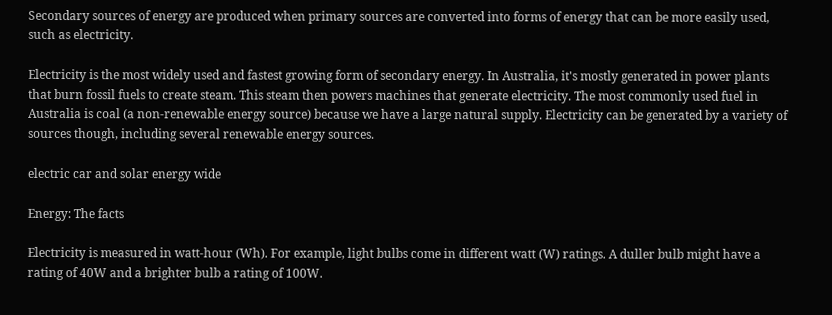Secondary sources of energy are produced when primary sources are converted into forms of energy that can be more easily used, such as electricity.

Electricity is the most widely used and fastest growing form of secondary energy. In Australia, it's mostly generated in power plants that burn fossil fuels to create steam. This steam then powers machines that generate electricity. The most commonly used fuel in Australia is coal (a non-renewable energy source) because we have a large natural supply. Electricity can be generated by a variety of sources though, including several renewable energy sources.

electric car and solar energy wide

Energy: The facts

Electricity is measured in watt-hour (Wh). For example, light bulbs come in different watt (W) ratings. A duller bulb might have a rating of 40W and a brighter bulb a rating of 100W.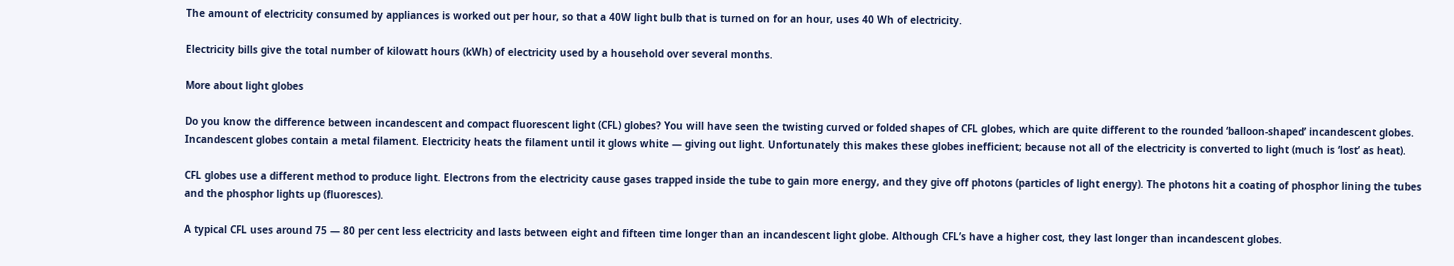The amount of electricity consumed by appliances is worked out per hour, so that a 40W light bulb that is turned on for an hour, uses 40 Wh of electricity.

Electricity bills give the total number of kilowatt hours (kWh) of electricity used by a household over several months.

More about light globes

Do you know the difference between incandescent and compact fluorescent light (CFL) globes? You will have seen the twisting curved or folded shapes of CFL globes, which are quite different to the rounded ‘balloon-shaped’ incandescent globes. Incandescent globes contain a metal filament. Electricity heats the filament until it glows white — giving out light. Unfortunately this makes these globes inefficient; because not all of the electricity is converted to light (much is ‘lost’ as heat).

CFL globes use a different method to produce light. Electrons from the electricity cause gases trapped inside the tube to gain more energy, and they give off photons (particles of light energy). The photons hit a coating of phosphor lining the tubes and the phosphor lights up (fluoresces).

A typical CFL uses around 75 — 80 per cent less electricity and lasts between eight and fifteen time longer than an incandescent light globe. Although CFL’s have a higher cost, they last longer than incandescent globes.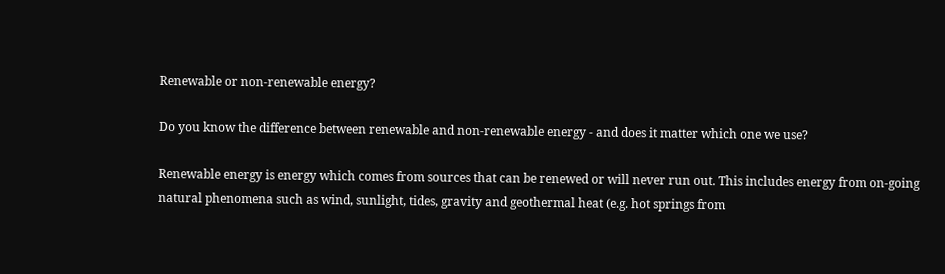Renewable or non-renewable energy?

Do you know the difference between renewable and non-renewable energy - and does it matter which one we use?

Renewable energy is energy which comes from sources that can be renewed or will never run out. This includes energy from on-going natural phenomena such as wind, sunlight, tides, gravity and geothermal heat (e.g. hot springs from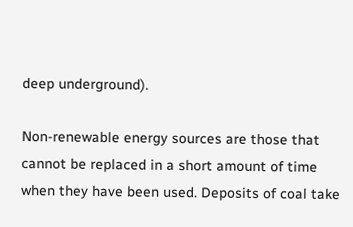deep underground).

Non-renewable energy sources are those that cannot be replaced in a short amount of time when they have been used. Deposits of coal take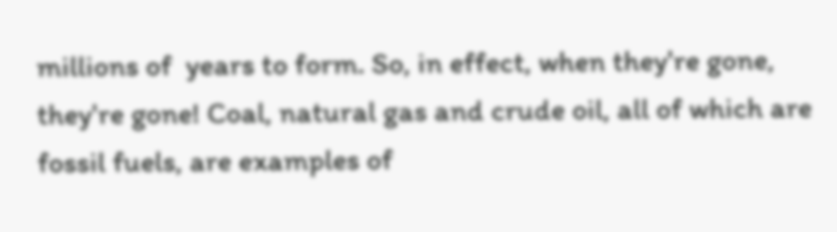millions of  years to form. So, in effect, when they're gone, they're gone! Coal, natural gas and crude oil, all of which are fossil fuels, are examples of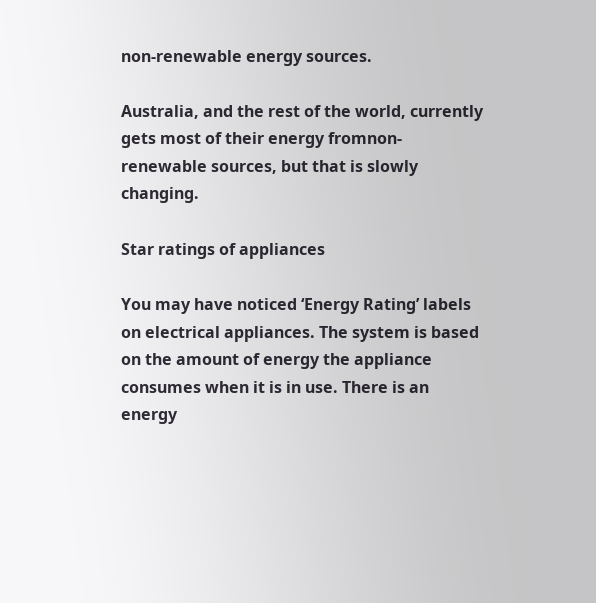non-renewable energy sources.

Australia, and the rest of the world, currently gets most of their energy fromnon-renewable sources, but that is slowly changing.

Star ratings of appliances

You may have noticed ‘Energy Rating’ labels on electrical appliances. The system is based on the amount of energy the appliance consumes when it is in use. There is an energy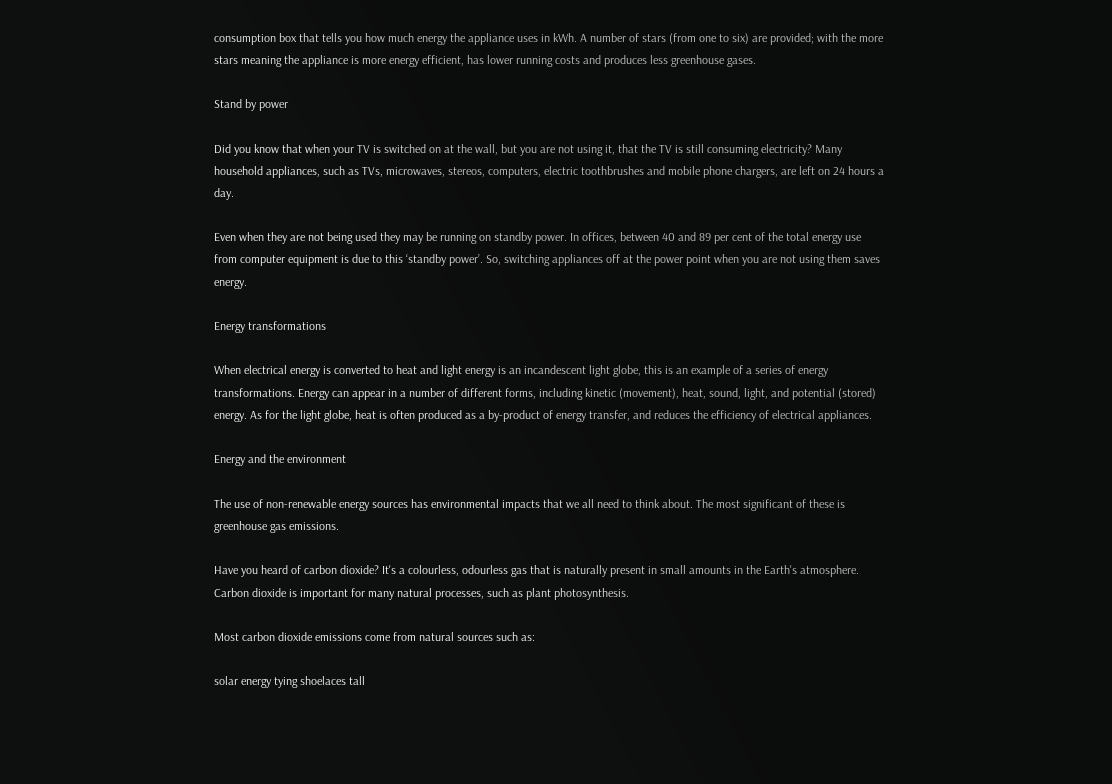consumption box that tells you how much energy the appliance uses in kWh. A number of stars (from one to six) are provided; with the more stars meaning the appliance is more energy efficient, has lower running costs and produces less greenhouse gases.

Stand by power

Did you know that when your TV is switched on at the wall, but you are not using it, that the TV is still consuming electricity? Many household appliances, such as TVs, microwaves, stereos, computers, electric toothbrushes and mobile phone chargers, are left on 24 hours a day.

Even when they are not being used they may be running on standby power. In offices, between 40 and 89 per cent of the total energy use from computer equipment is due to this ‘standby power’. So, switching appliances off at the power point when you are not using them saves energy.

Energy transformations

When electrical energy is converted to heat and light energy is an incandescent light globe, this is an example of a series of energy transformations. Energy can appear in a number of different forms, including kinetic (movement), heat, sound, light, and potential (stored) energy. As for the light globe, heat is often produced as a by-product of energy transfer, and reduces the efficiency of electrical appliances.

Energy and the environment

The use of non-renewable energy sources has environmental impacts that we all need to think about. The most significant of these is greenhouse gas emissions.

Have you heard of carbon dioxide? It's a colourless, odourless gas that is naturally present in small amounts in the Earth's atmosphere. Carbon dioxide is important for many natural processes, such as plant photosynthesis.

Most carbon dioxide emissions come from natural sources such as:

solar energy tying shoelaces tall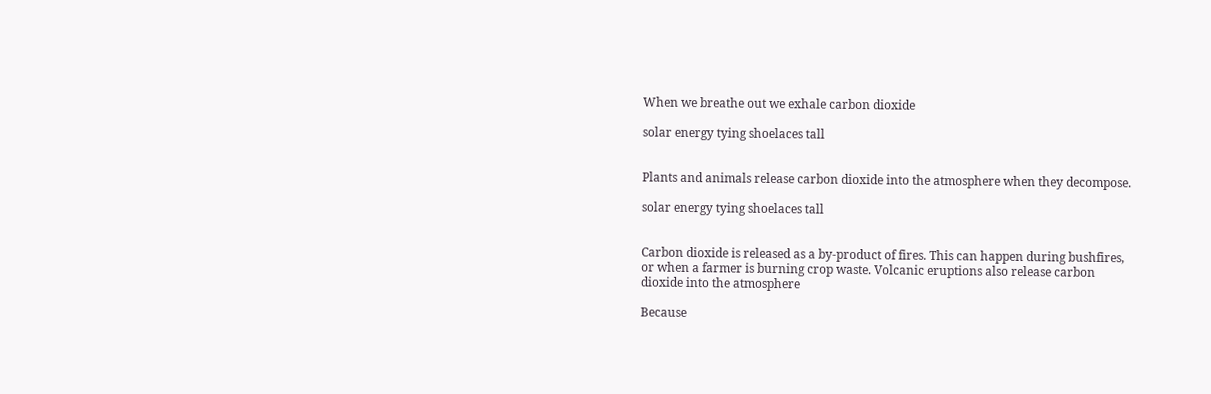When we breathe out we exhale carbon dioxide

solar energy tying shoelaces tall


Plants and animals release carbon dioxide into the atmosphere when they decompose.

solar energy tying shoelaces tall


Carbon dioxide is released as a by-product of fires. This can happen during bushfires, or when a farmer is burning crop waste. Volcanic eruptions also release carbon dioxide into the atmosphere

Because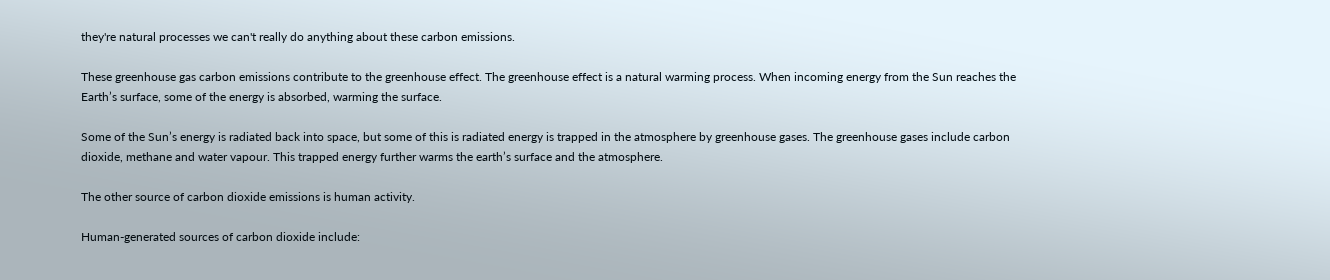they're natural processes we can't really do anything about these carbon emissions.

These greenhouse gas carbon emissions contribute to the greenhouse effect. The greenhouse effect is a natural warming process. When incoming energy from the Sun reaches the Earth’s surface, some of the energy is absorbed, warming the surface.

Some of the Sun’s energy is radiated back into space, but some of this is radiated energy is trapped in the atmosphere by greenhouse gases. The greenhouse gases include carbon dioxide, methane and water vapour. This trapped energy further warms the earth’s surface and the atmosphere.

The other source of carbon dioxide emissions is human activity.

Human-generated sources of carbon dioxide include: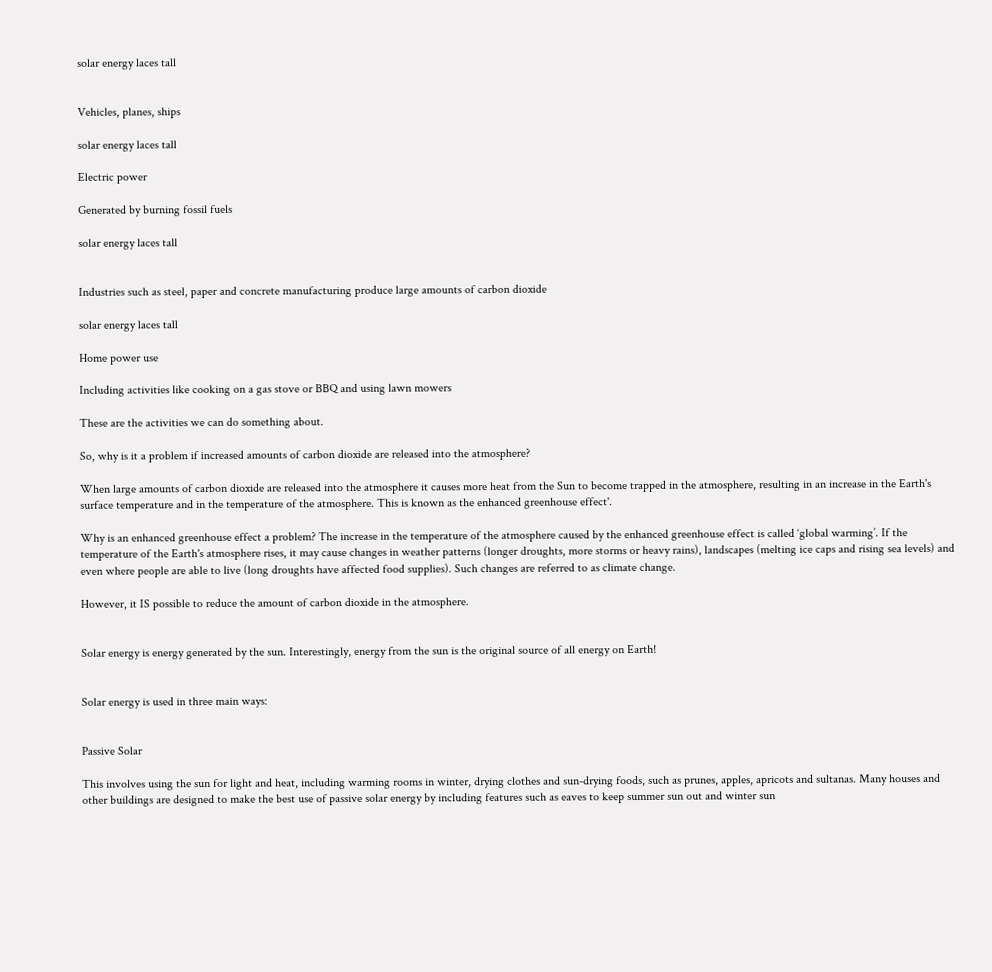solar energy laces tall


Vehicles, planes, ships

solar energy laces tall

Electric power

Generated by burning fossil fuels

solar energy laces tall


Industries such as steel, paper and concrete manufacturing produce large amounts of carbon dioxide

solar energy laces tall

Home power use

Including activities like cooking on a gas stove or BBQ and using lawn mowers

These are the activities we can do something about.

So, why is it a problem if increased amounts of carbon dioxide are released into the atmosphere?

When large amounts of carbon dioxide are released into the atmosphere it causes more heat from the Sun to become trapped in the atmosphere, resulting in an increase in the Earth's surface temperature and in the temperature of the atmosphere. This is known as the enhanced greenhouse effect'.

Why is an enhanced greenhouse effect a problem? The increase in the temperature of the atmosphere caused by the enhanced greenhouse effect is called ‘global warming’. If the temperature of the Earth's atmosphere rises, it may cause changes in weather patterns (longer droughts, more storms or heavy rains), landscapes (melting ice caps and rising sea levels) and even where people are able to live (long droughts have affected food supplies). Such changes are referred to as climate change.

However, it IS possible to reduce the amount of carbon dioxide in the atmosphere.


Solar energy is energy generated by the sun. Interestingly, energy from the sun is the original source of all energy on Earth!


Solar energy is used in three main ways:


Passive Solar

This involves using the sun for light and heat, including warming rooms in winter, drying clothes and sun-drying foods, such as prunes, apples, apricots and sultanas. Many houses and other buildings are designed to make the best use of passive solar energy by including features such as eaves to keep summer sun out and winter sun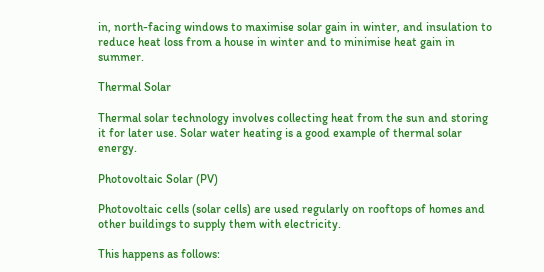in, north-facing windows to maximise solar gain in winter, and insulation to reduce heat loss from a house in winter and to minimise heat gain in summer.

Thermal Solar

Thermal solar technology involves collecting heat from the sun and storing it for later use. Solar water heating is a good example of thermal solar energy.

Photovoltaic Solar (PV)

Photovoltaic cells (solar cells) are used regularly on rooftops of homes and other buildings to supply them with electricity.

This happens as follows: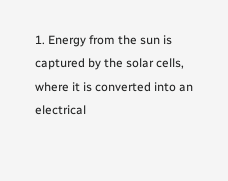1. Energy from the sun is captured by the solar cells, where it is converted into an electrical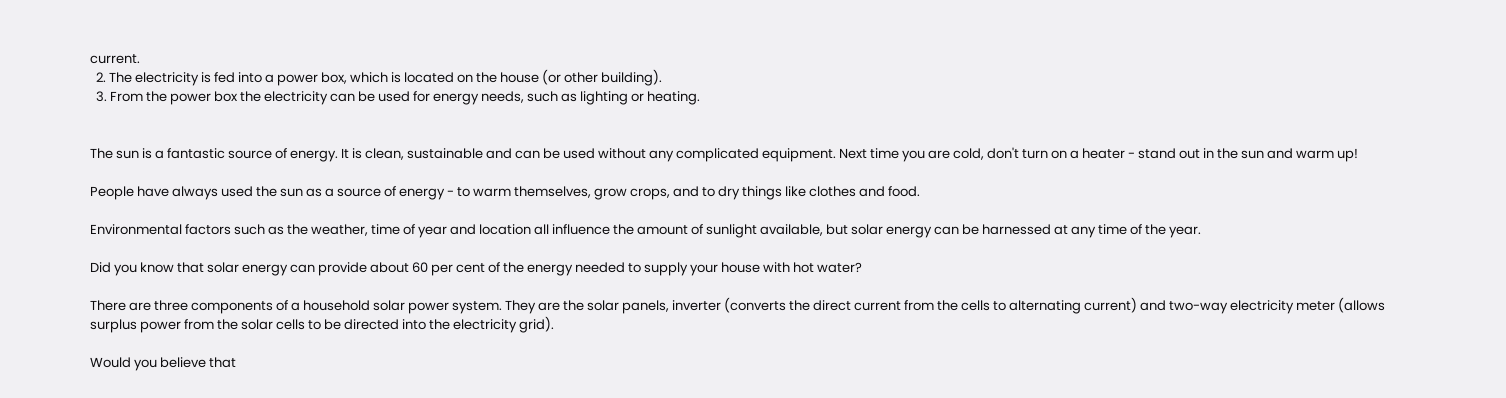current.
  2. The electricity is fed into a power box, which is located on the house (or other building).
  3. From the power box the electricity can be used for energy needs, such as lighting or heating.


The sun is a fantastic source of energy. It is clean, sustainable and can be used without any complicated equipment. Next time you are cold, don't turn on a heater - stand out in the sun and warm up!

People have always used the sun as a source of energy - to warm themselves, grow crops, and to dry things like clothes and food.

Environmental factors such as the weather, time of year and location all influence the amount of sunlight available, but solar energy can be harnessed at any time of the year.

Did you know that solar energy can provide about 60 per cent of the energy needed to supply your house with hot water?

There are three components of a household solar power system. They are the solar panels, inverter (converts the direct current from the cells to alternating current) and two-way electricity meter (allows surplus power from the solar cells to be directed into the electricity grid).

Would you believe that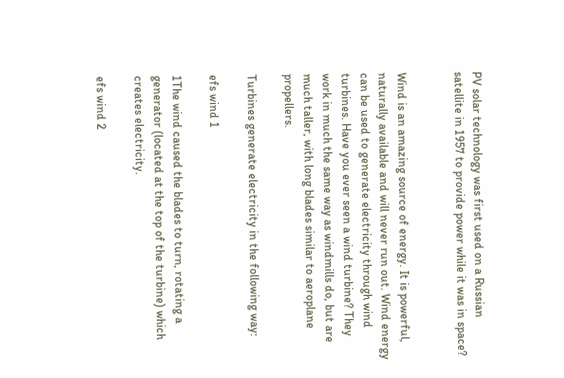PV solar technology was first used on a Russian satellite in 1957 to provide power while it was in space?


Wind is an amazing source of energy. It is powerful, naturally available and will never run out. Wind energy can be used to generate electricity through wind turbines. Have you ever seen a wind turbine? They work in much the same way as windmills do, but are much taller, with long blades similar to aeroplane propellers.

Turbines generate electricity in the following way:

efs wind 1

1The wind caused the blades to turn, rotating a generator (located at the top of the turbine) which creates electricity.

efs wind 2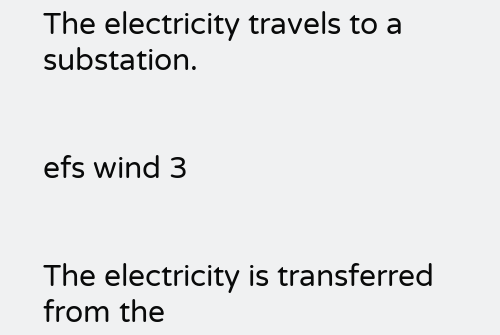The electricity travels to a substation.


efs wind 3


The electricity is transferred from the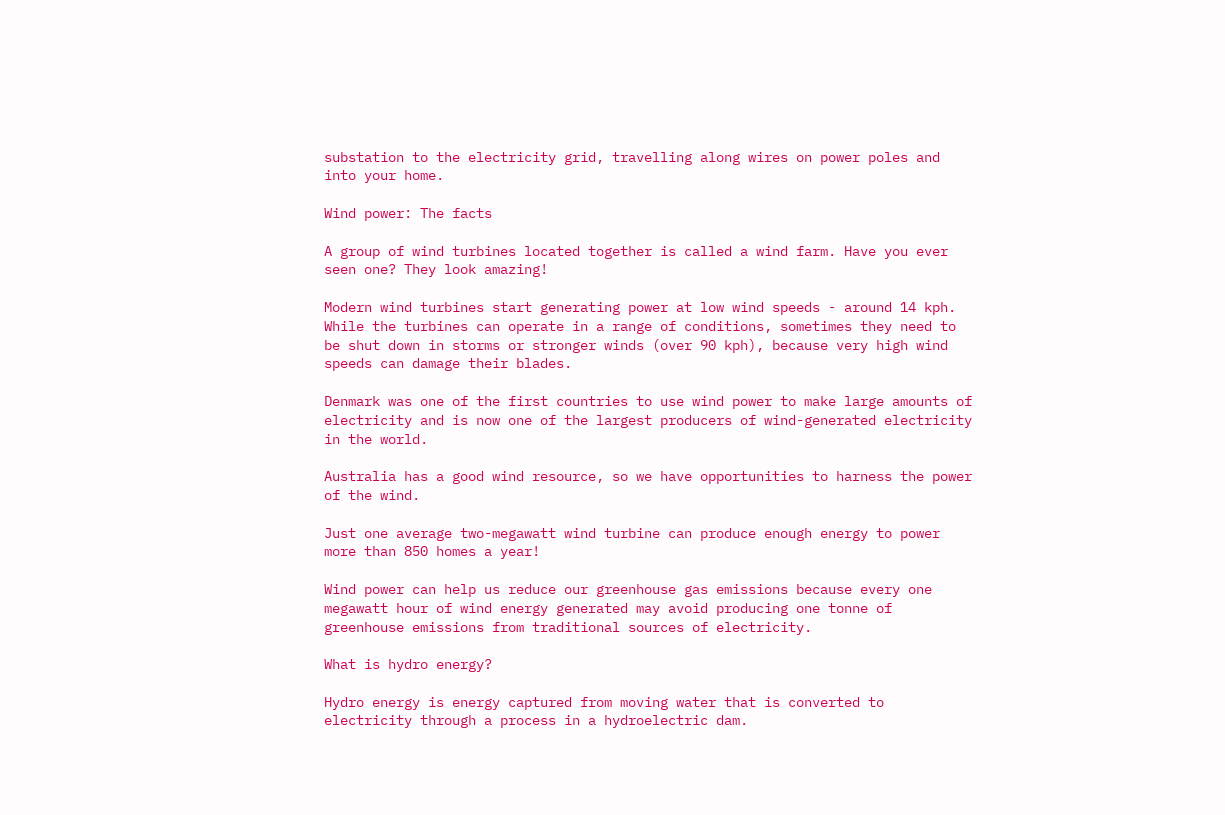substation to the electricity grid, travelling along wires on power poles and into your home.

Wind power: The facts

A group of wind turbines located together is called a wind farm. Have you ever seen one? They look amazing!

Modern wind turbines start generating power at low wind speeds - around 14 kph. While the turbines can operate in a range of conditions, sometimes they need to be shut down in storms or stronger winds (over 90 kph), because very high wind speeds can damage their blades.

Denmark was one of the first countries to use wind power to make large amounts of electricity and is now one of the largest producers of wind-generated electricity in the world.

Australia has a good wind resource, so we have opportunities to harness the power of the wind.

Just one average two-megawatt wind turbine can produce enough energy to power more than 850 homes a year!

Wind power can help us reduce our greenhouse gas emissions because every one megawatt hour of wind energy generated may avoid producing one tonne of greenhouse emissions from traditional sources of electricity.

What is hydro energy?

Hydro energy is energy captured from moving water that is converted to electricity through a process in a hydroelectric dam.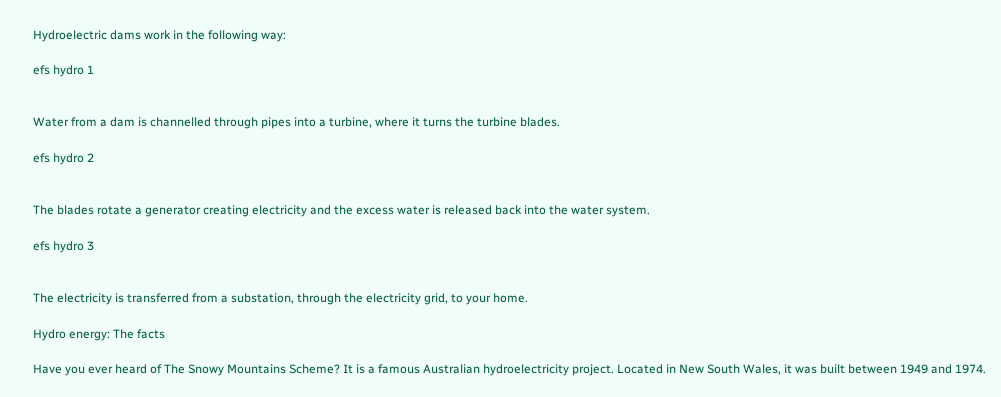Hydroelectric dams work in the following way:

efs hydro 1


Water from a dam is channelled through pipes into a turbine, where it turns the turbine blades.

efs hydro 2


The blades rotate a generator creating electricity and the excess water is released back into the water system.

efs hydro 3


The electricity is transferred from a substation, through the electricity grid, to your home.

Hydro energy: The facts

Have you ever heard of The Snowy Mountains Scheme? It is a famous Australian hydroelectricity project. Located in New South Wales, it was built between 1949 and 1974.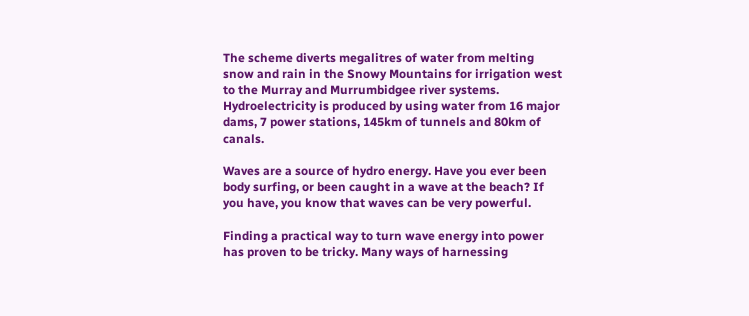The scheme diverts megalitres of water from melting snow and rain in the Snowy Mountains for irrigation west to the Murray and Murrumbidgee river systems. Hydroelectricity is produced by using water from 16 major dams, 7 power stations, 145km of tunnels and 80km of canals.

Waves are a source of hydro energy. Have you ever been body surfing, or been caught in a wave at the beach? If you have, you know that waves can be very powerful.

Finding a practical way to turn wave energy into power has proven to be tricky. Many ways of harnessing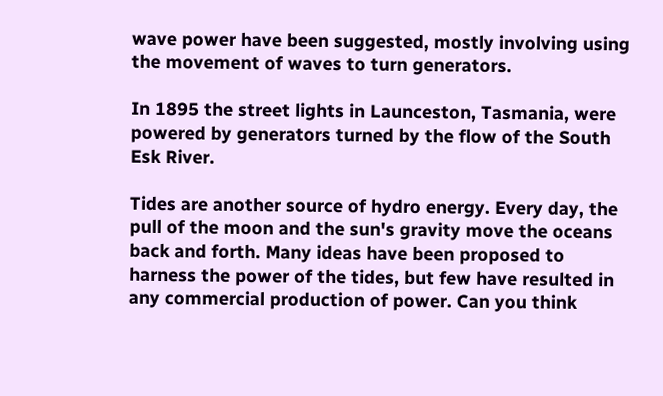wave power have been suggested, mostly involving using the movement of waves to turn generators.

In 1895 the street lights in Launceston, Tasmania, were powered by generators turned by the flow of the South Esk River.

Tides are another source of hydro energy. Every day, the pull of the moon and the sun's gravity move the oceans back and forth. Many ideas have been proposed to harness the power of the tides, but few have resulted in any commercial production of power. Can you think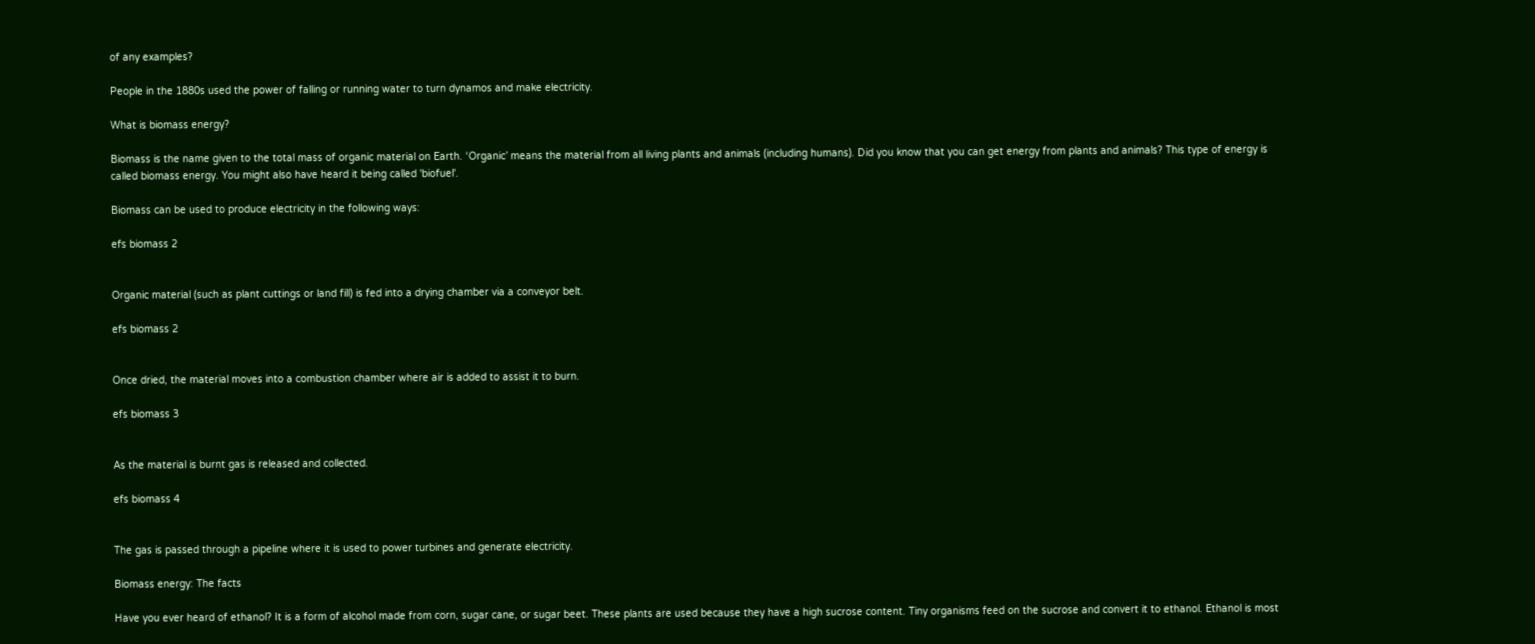of any examples?

People in the 1880s used the power of falling or running water to turn dynamos and make electricity.

What is biomass energy?

Biomass is the name given to the total mass of organic material on Earth. ‘Organic’ means the material from all living plants and animals (including humans). Did you know that you can get energy from plants and animals? This type of energy is called biomass energy. You might also have heard it being called 'biofuel'.

Biomass can be used to produce electricity in the following ways:

efs biomass 2


Organic material (such as plant cuttings or land fill) is fed into a drying chamber via a conveyor belt.

efs biomass 2


Once dried, the material moves into a combustion chamber where air is added to assist it to burn.

efs biomass 3


As the material is burnt gas is released and collected.

efs biomass 4


The gas is passed through a pipeline where it is used to power turbines and generate electricity.

Biomass energy: The facts

Have you ever heard of ethanol? It is a form of alcohol made from corn, sugar cane, or sugar beet. These plants are used because they have a high sucrose content. Tiny organisms feed on the sucrose and convert it to ethanol. Ethanol is most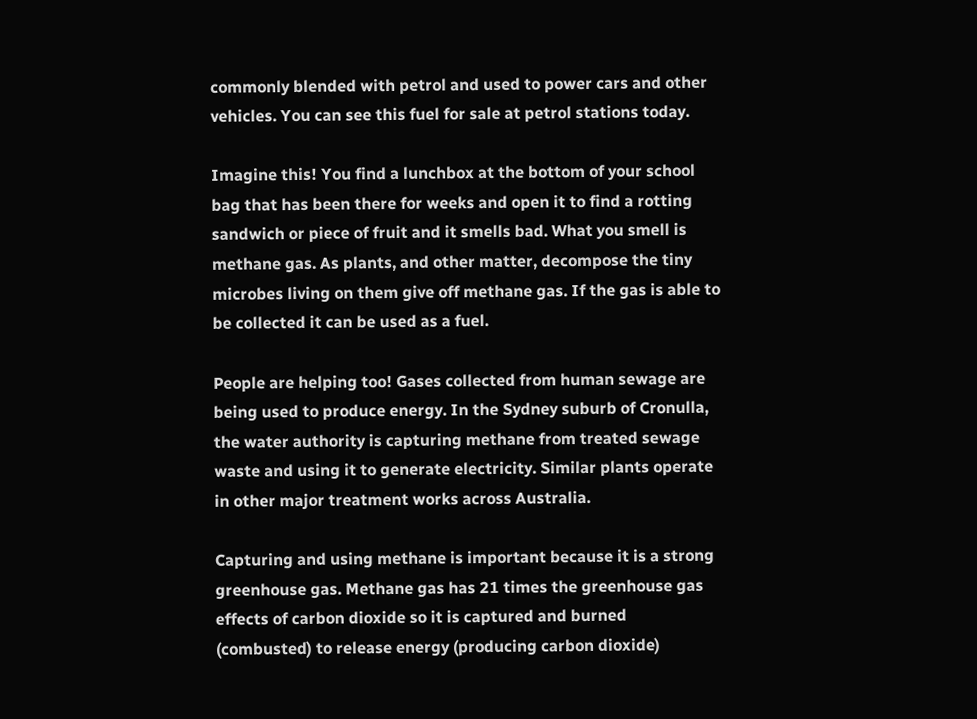commonly blended with petrol and used to power cars and other vehicles. You can see this fuel for sale at petrol stations today.

Imagine this! You find a lunchbox at the bottom of your school bag that has been there for weeks and open it to find a rotting sandwich or piece of fruit and it smells bad. What you smell is methane gas. As plants, and other matter, decompose the tiny microbes living on them give off methane gas. If the gas is able to be collected it can be used as a fuel.

People are helping too! Gases collected from human sewage are being used to produce energy. In the Sydney suburb of Cronulla, the water authority is capturing methane from treated sewage waste and using it to generate electricity. Similar plants operate in other major treatment works across Australia.

Capturing and using methane is important because it is a strong greenhouse gas. Methane gas has 21 times the greenhouse gas effects of carbon dioxide so it is captured and burned (combusted) to release energy (producing carbon dioxide)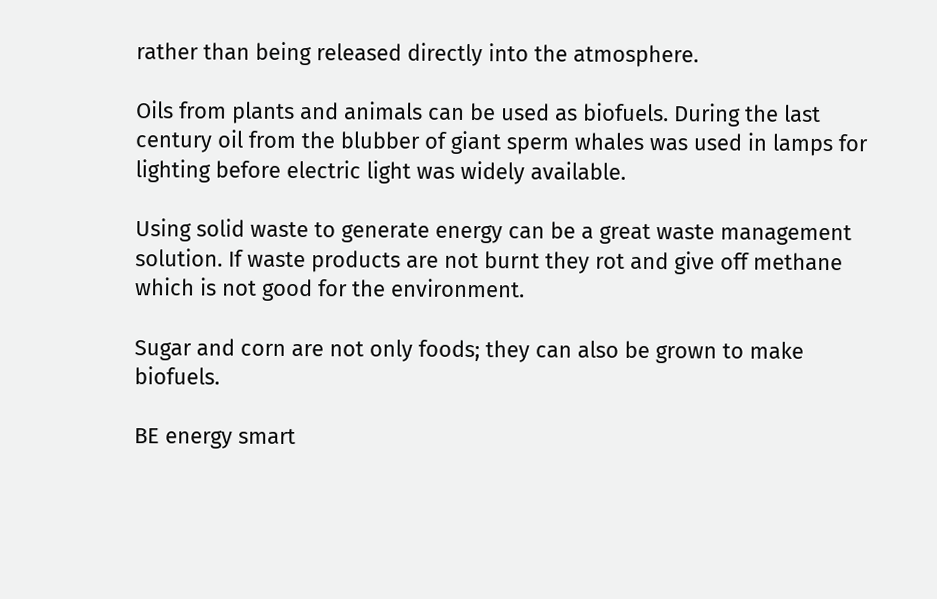rather than being released directly into the atmosphere.

Oils from plants and animals can be used as biofuels. During the last century oil from the blubber of giant sperm whales was used in lamps for lighting before electric light was widely available.

Using solid waste to generate energy can be a great waste management solution. If waste products are not burnt they rot and give off methane which is not good for the environment.

Sugar and corn are not only foods; they can also be grown to make biofuels.

BE energy smart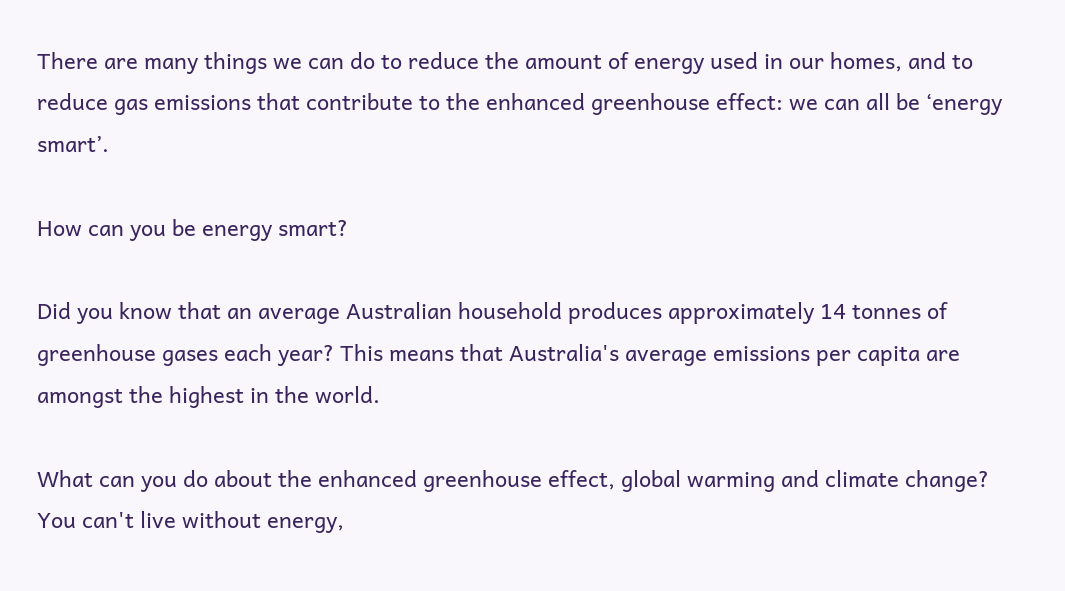There are many things we can do to reduce the amount of energy used in our homes, and to reduce gas emissions that contribute to the enhanced greenhouse effect: we can all be ‘energy smart’.

How can you be energy smart?

Did you know that an average Australian household produces approximately 14 tonnes of greenhouse gases each year? This means that Australia's average emissions per capita are amongst the highest in the world.

What can you do about the enhanced greenhouse effect, global warming and climate change? You can't live without energy,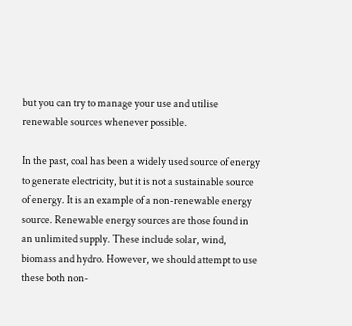but you can try to manage your use and utilise renewable sources whenever possible.

In the past, coal has been a widely used source of energy to generate electricity, but it is not a sustainable source of energy. It is an example of a non-renewable energy source. Renewable energy sources are those found in an unlimited supply. These include solar, wind, biomass and hydro. However, we should attempt to use these both non-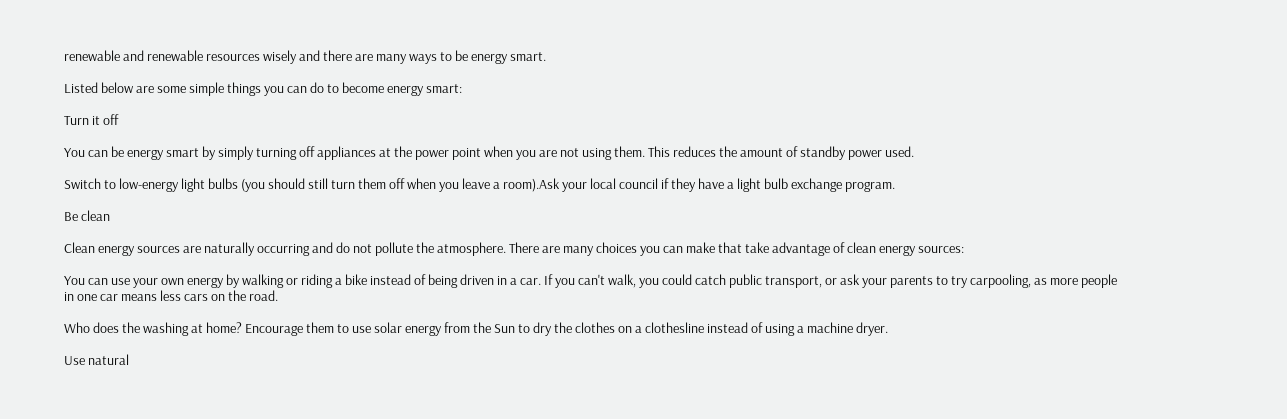renewable and renewable resources wisely and there are many ways to be energy smart.

Listed below are some simple things you can do to become energy smart:

Turn it off

You can be energy smart by simply turning off appliances at the power point when you are not using them. This reduces the amount of standby power used.

Switch to low-energy light bulbs (you should still turn them off when you leave a room).Ask your local council if they have a light bulb exchange program.

Be clean

Clean energy sources are naturally occurring and do not pollute the atmosphere. There are many choices you can make that take advantage of clean energy sources:

You can use your own energy by walking or riding a bike instead of being driven in a car. If you can't walk, you could catch public transport, or ask your parents to try carpooling, as more people in one car means less cars on the road.

Who does the washing at home? Encourage them to use solar energy from the Sun to dry the clothes on a clothesline instead of using a machine dryer.

Use natural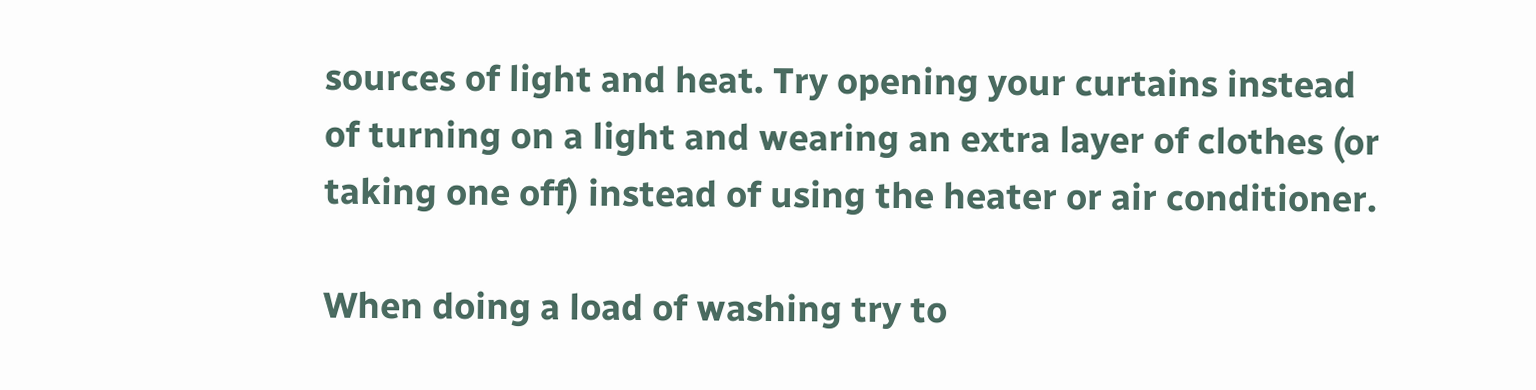sources of light and heat. Try opening your curtains instead of turning on a light and wearing an extra layer of clothes (or taking one off) instead of using the heater or air conditioner.

When doing a load of washing try to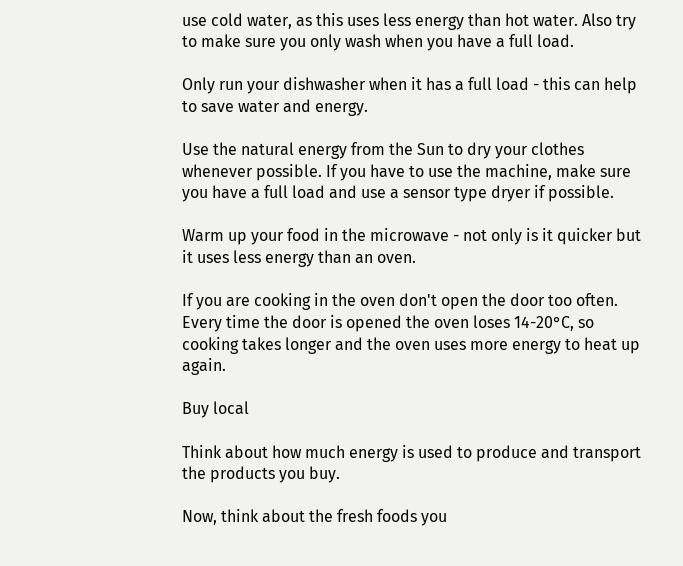use cold water, as this uses less energy than hot water. Also try to make sure you only wash when you have a full load.

Only run your dishwasher when it has a full load - this can help to save water and energy.

Use the natural energy from the Sun to dry your clothes whenever possible. If you have to use the machine, make sure you have a full load and use a sensor type dryer if possible.

Warm up your food in the microwave - not only is it quicker but it uses less energy than an oven.

If you are cooking in the oven don't open the door too often. Every time the door is opened the oven loses 14-20°C, so cooking takes longer and the oven uses more energy to heat up again.

Buy local

Think about how much energy is used to produce and transport the products you buy.

Now, think about the fresh foods you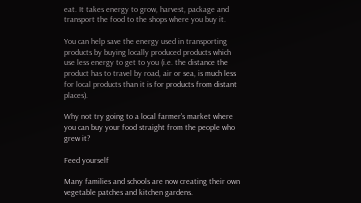eat. It takes energy to grow, harvest, package and transport the food to the shops where you buy it.

You can help save the energy used in transporting products by buying locally produced products which use less energy to get to you (i.e. the distance the product has to travel by road, air or sea, is much less for local products than it is for products from distant places).

Why not try going to a local farmer's market where you can buy your food straight from the people who grew it?

Feed yourself

Many families and schools are now creating their own vegetable patches and kitchen gardens.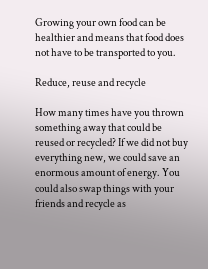Growing your own food can be healthier and means that food does not have to be transported to you.

Reduce, reuse and recycle

How many times have you thrown something away that could be reused or recycled? If we did not buy everything new, we could save an enormous amount of energy. You could also swap things with your friends and recycle as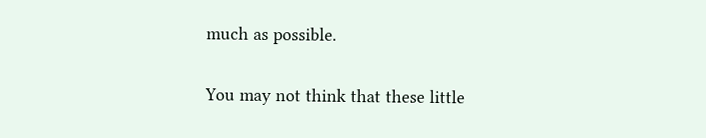much as possible.

You may not think that these little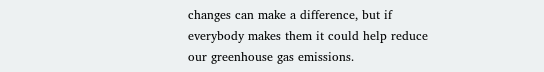changes can make a difference, but if everybody makes them it could help reduce our greenhouse gas emissions.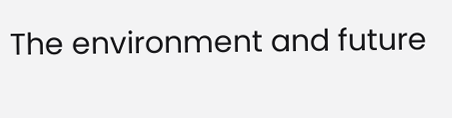The environment and future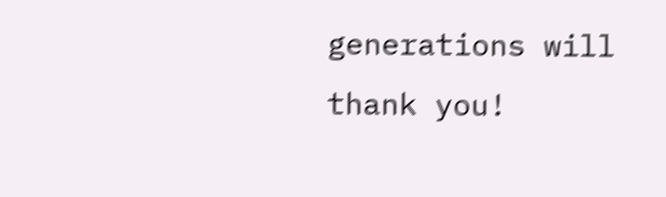generations will thank you!